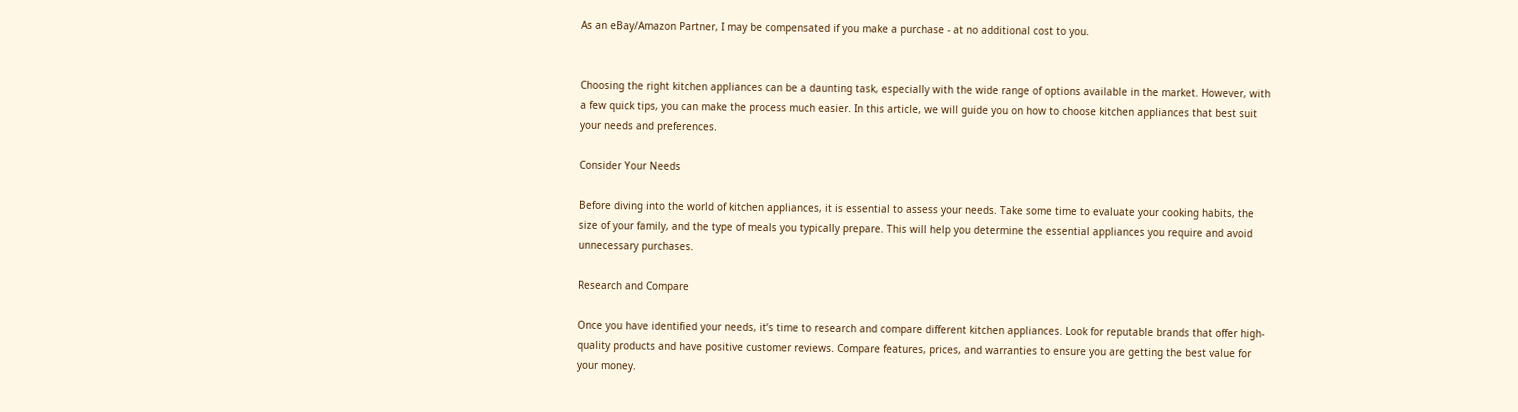As an eBay/Amazon Partner, I may be compensated if you make a purchase - at no additional cost to you.


Choosing the right kitchen appliances can be a daunting task, especially with the wide range of options available in the market. However, with a few quick tips, you can make the process much easier. In this article, we will guide you on how to choose kitchen appliances that best suit your needs and preferences.

Consider Your Needs

Before diving into the world of kitchen appliances, it is essential to assess your needs. Take some time to evaluate your cooking habits, the size of your family, and the type of meals you typically prepare. This will help you determine the essential appliances you require and avoid unnecessary purchases.

Research and Compare

Once you have identified your needs, it’s time to research and compare different kitchen appliances. Look for reputable brands that offer high-quality products and have positive customer reviews. Compare features, prices, and warranties to ensure you are getting the best value for your money.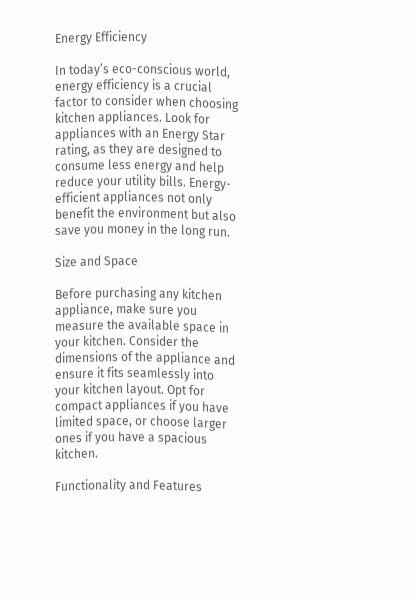Energy Efficiency

In today’s eco-conscious world, energy efficiency is a crucial factor to consider when choosing kitchen appliances. Look for appliances with an Energy Star rating, as they are designed to consume less energy and help reduce your utility bills. Energy-efficient appliances not only benefit the environment but also save you money in the long run.

Size and Space

Before purchasing any kitchen appliance, make sure you measure the available space in your kitchen. Consider the dimensions of the appliance and ensure it fits seamlessly into your kitchen layout. Opt for compact appliances if you have limited space, or choose larger ones if you have a spacious kitchen.

Functionality and Features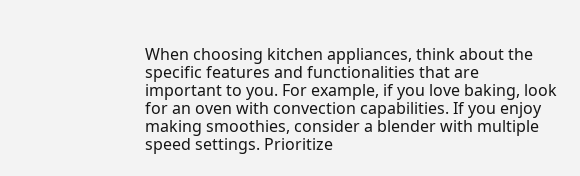When choosing kitchen appliances, think about the specific features and functionalities that are important to you. For example, if you love baking, look for an oven with convection capabilities. If you enjoy making smoothies, consider a blender with multiple speed settings. Prioritize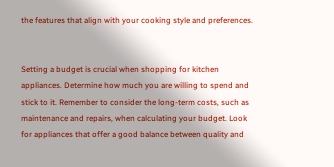the features that align with your cooking style and preferences.


Setting a budget is crucial when shopping for kitchen appliances. Determine how much you are willing to spend and stick to it. Remember to consider the long-term costs, such as maintenance and repairs, when calculating your budget. Look for appliances that offer a good balance between quality and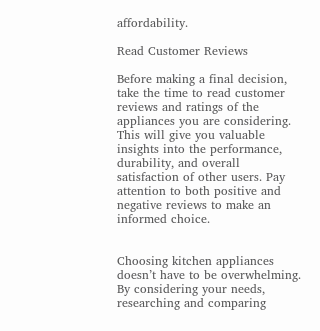affordability.

Read Customer Reviews

Before making a final decision, take the time to read customer reviews and ratings of the appliances you are considering. This will give you valuable insights into the performance, durability, and overall satisfaction of other users. Pay attention to both positive and negative reviews to make an informed choice.


Choosing kitchen appliances doesn’t have to be overwhelming. By considering your needs, researching and comparing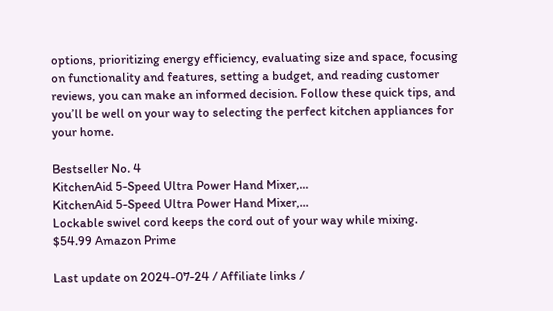options, prioritizing energy efficiency, evaluating size and space, focusing on functionality and features, setting a budget, and reading customer reviews, you can make an informed decision. Follow these quick tips, and you’ll be well on your way to selecting the perfect kitchen appliances for your home.

Bestseller No. 4
KitchenAid 5-Speed Ultra Power Hand Mixer,...
KitchenAid 5-Speed Ultra Power Hand Mixer,...
Lockable swivel cord keeps the cord out of your way while mixing.
$54.99 Amazon Prime

Last update on 2024-07-24 / Affiliate links /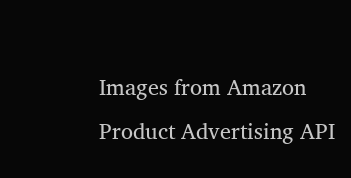Images from Amazon Product Advertising API